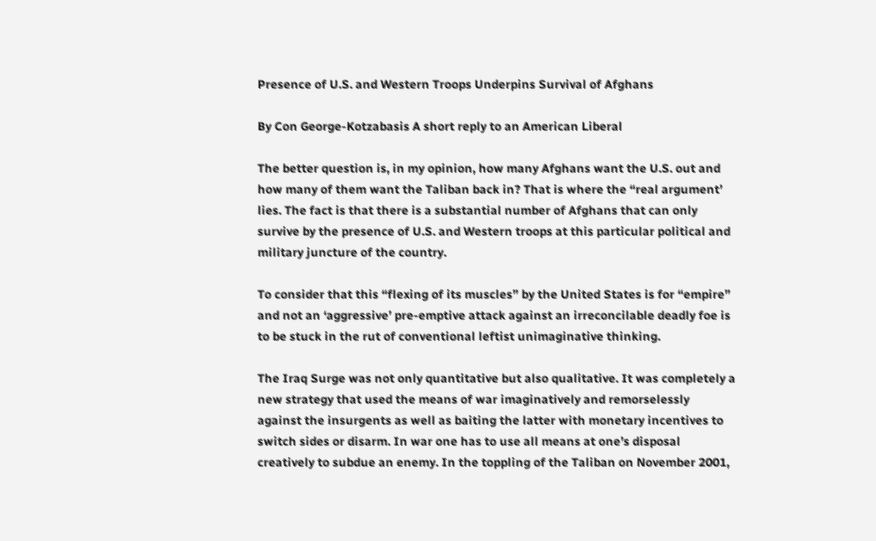Presence of U.S. and Western Troops Underpins Survival of Afghans

By Con George-Kotzabasis A short reply to an American Liberal

The better question is, in my opinion, how many Afghans want the U.S. out and how many of them want the Taliban back in? That is where the “real argument’ lies. The fact is that there is a substantial number of Afghans that can only survive by the presence of U.S. and Western troops at this particular political and military juncture of the country.

To consider that this “flexing of its muscles” by the United States is for “empire” and not an ‘aggressive’ pre-emptive attack against an irreconcilable deadly foe is to be stuck in the rut of conventional leftist unimaginative thinking.

The Iraq Surge was not only quantitative but also qualitative. It was completely a new strategy that used the means of war imaginatively and remorselessly against the insurgents as well as baiting the latter with monetary incentives to switch sides or disarm. In war one has to use all means at one’s disposal creatively to subdue an enemy. In the toppling of the Taliban on November 2001,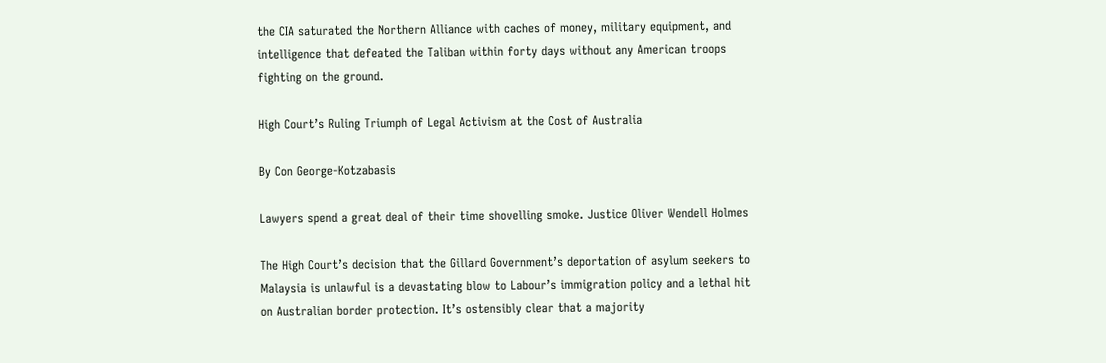the CIA saturated the Northern Alliance with caches of money, military equipment, and intelligence that defeated the Taliban within forty days without any American troops fighting on the ground.

High Court’s Ruling Triumph of Legal Activism at the Cost of Australia

By Con George-Kotzabasis

Lawyers spend a great deal of their time shovelling smoke. Justice Oliver Wendell Holmes

The High Court’s decision that the Gillard Government’s deportation of asylum seekers to Malaysia is unlawful is a devastating blow to Labour’s immigration policy and a lethal hit on Australian border protection. It’s ostensibly clear that a majority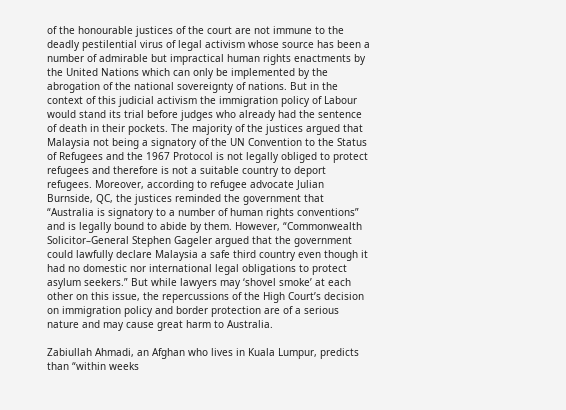of the honourable justices of the court are not immune to the deadly pestilential virus of legal activism whose source has been a number of admirable but impractical human rights enactments by the United Nations which can only be implemented by the abrogation of the national sovereignty of nations. But in the context of this judicial activism the immigration policy of Labour would stand its trial before judges who already had the sentence of death in their pockets. The majority of the justices argued that Malaysia not being a signatory of the UN Convention to the Status of Refugees and the 1967 Protocol is not legally obliged to protect refugees and therefore is not a suitable country to deport refugees. Moreover, according to refugee advocate Julian Burnside, QC, the justices reminded the government that “Australia is signatory to a number of human rights conventions” and is legally bound to abide by them. However, “Commonwealth Solicitor–General Stephen Gageler argued that the government could lawfully declare Malaysia a safe third country even though it had no domestic nor international legal obligations to protect asylum seekers.” But while lawyers may ‘shovel smoke’ at each other on this issue, the repercussions of the High Court’s decision on immigration policy and border protection are of a serious nature and may cause great harm to Australia.

Zabiullah Ahmadi, an Afghan who lives in Kuala Lumpur, predicts than “within weeks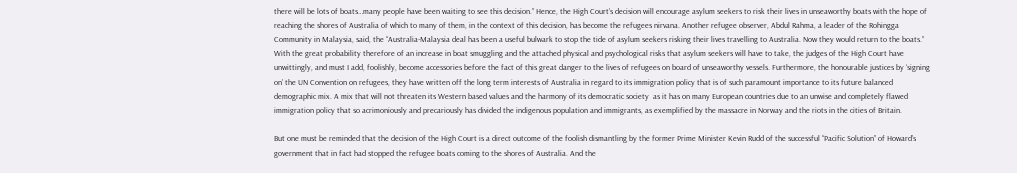there will be lots of boats…many people have been waiting to see this decision.” Hence, the High Court’s decision will encourage asylum seekers to risk their lives in unseaworthy boats with the hope of reaching the shores of Australia of which to many of them, in the context of this decision, has become the refugees nirvana. Another refugee observer, Abdul Rahma, a leader of the Rohingga Community in Malaysia, said, the “Australia-Malaysia deal has been a useful bulwark to stop the tide of asylum seekers risking their lives travelling to Australia. Now they would return to the boats.” With the great probability therefore of an increase in boat smuggling and the attached physical and psychological risks that asylum seekers will have to take, the judges of the High Court have unwittingly, and must I add, foolishly, become accessories before the fact of this great danger to the lives of refugees on board of unseaworthy vessels. Furthermore, the honourable justices by ‘signing on’ the UN Convention on refugees, they have written off the long term interests of Australia in regard to its immigration policy that is of such paramount importance to its future balanced demographic mix. A mix that will not threaten its Western based values and the harmony of its democratic society  as it has on many European countries due to an unwise and completely flawed immigration policy that so acrimoniously and precariously has divided the indigenous population and immigrants, as exemplified by the massacre in Norway and the riots in the cities of Britain.

But one must be reminded that the decision of the High Court is a direct outcome of the foolish dismantling by the former Prime Minister Kevin Rudd of the successful “Pacific Solution” of Howard’s government that in fact had stopped the refugee boats coming to the shores of Australia. And the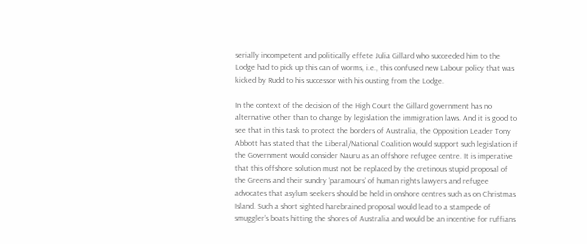serially incompetent and politically effete Julia Gillard who succeeded him to the Lodge had to pick up this can of worms, i.e., this confused new Labour policy that was kicked by Rudd to his successor with his ousting from the Lodge.

In the context of the decision of the High Court the Gillard government has no alternative other than to change by legislation the immigration laws. And it is good to see that in this task to protect the borders of Australia, the Opposition Leader Tony Abbott has stated that the Liberal/National Coalition would support such legislation if the Government would consider Nauru as an offshore refugee centre. It is imperative that this offshore solution must not be replaced by the cretinous stupid proposal of the Greens and their sundry ‘paramours’ of human rights lawyers and refugee advocates that asylum seekers should be held in onshore centres such as on Christmas Island. Such a short sighted harebrained proposal would lead to a stampede of smuggler’s boats hitting the shores of Australia and would be an incentive for ruffians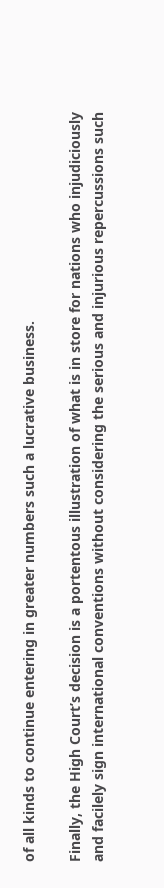of all kinds to continue entering in greater numbers such a lucrative business.

Finally, the High Court’s decision is a portentous illustration of what is in store for nations who injudiciously and facilely sign international conventions without considering the serious and injurious repercussions such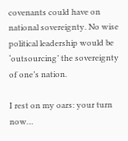covenants could have on national sovereignty. No wise political leadership would be ‘outsourcing’ the sovereignty of one’s nation.

I rest on my oars: your turn now…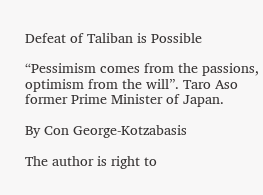Defeat of Taliban is Possible

“Pessimism comes from the passions, optimism from the will”. Taro Aso former Prime Minister of Japan.

By Con George-Kotzabasis

The author is right to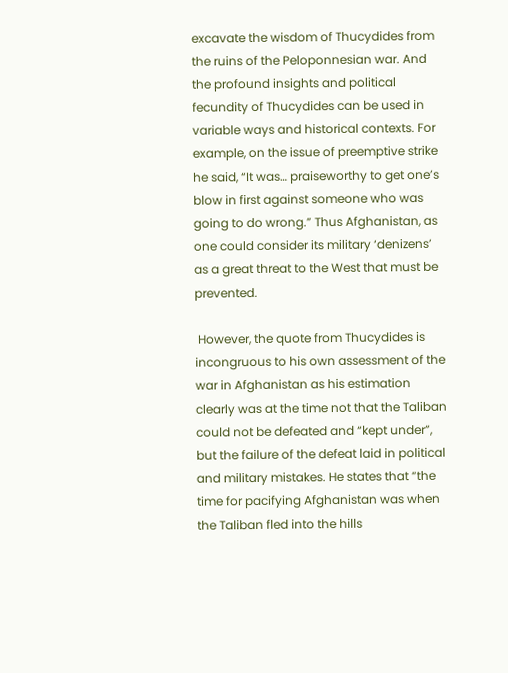excavate the wisdom of Thucydides from the ruins of the Peloponnesian war. And the profound insights and political fecundity of Thucydides can be used in variable ways and historical contexts. For example, on the issue of preemptive strike he said, “It was… praiseworthy to get one’s blow in first against someone who was going to do wrong.” Thus Afghanistan, as one could consider its military ‘denizens’ as a great threat to the West that must be prevented.

 However, the quote from Thucydides is incongruous to his own assessment of the war in Afghanistan as his estimation clearly was at the time not that the Taliban could not be defeated and “kept under”, but the failure of the defeat laid in political and military mistakes. He states that “the time for pacifying Afghanistan was when the Taliban fled into the hills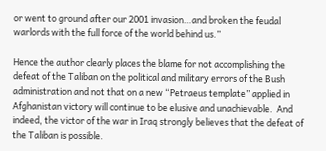or went to ground after our 2001 invasion…and broken the feudal warlords with the full force of the world behind us.”

Hence the author clearly places the blame for not accomplishing the defeat of the Taliban on the political and military errors of the Bush administration and not that on a new “Petraeus template” applied in Afghanistan victory will continue to be elusive and unachievable.  And indeed, the victor of the war in Iraq strongly believes that the defeat of the Taliban is possible.